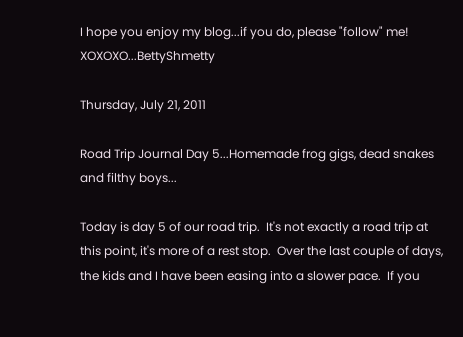I hope you enjoy my blog...if you do, please "follow" me! XOXOXO...BettyShmetty

Thursday, July 21, 2011

Road Trip Journal Day 5...Homemade frog gigs, dead snakes and filthy boys...

Today is day 5 of our road trip.  It's not exactly a road trip at this point, it's more of a rest stop.  Over the last couple of days, the kids and I have been easing into a slower pace.  If you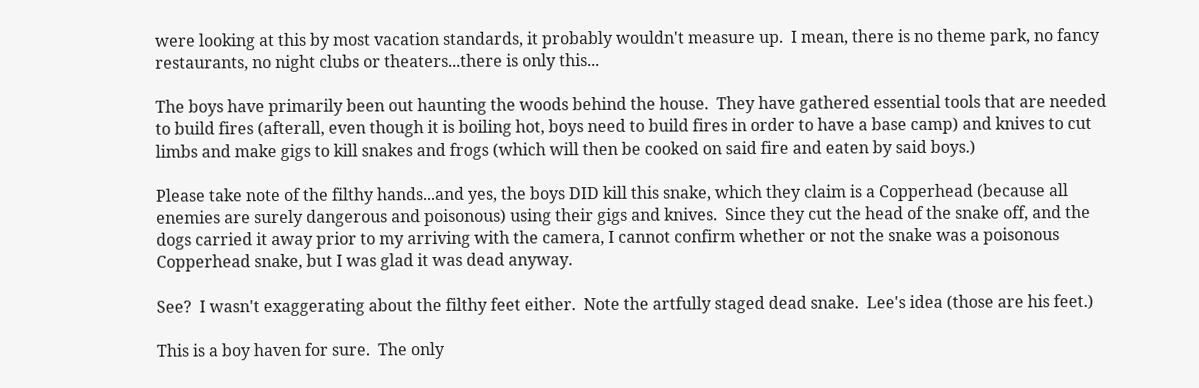were looking at this by most vacation standards, it probably wouldn't measure up.  I mean, there is no theme park, no fancy restaurants, no night clubs or theaters...there is only this...

The boys have primarily been out haunting the woods behind the house.  They have gathered essential tools that are needed to build fires (afterall, even though it is boiling hot, boys need to build fires in order to have a base camp) and knives to cut limbs and make gigs to kill snakes and frogs (which will then be cooked on said fire and eaten by said boys.)

Please take note of the filthy hands...and yes, the boys DID kill this snake, which they claim is a Copperhead (because all enemies are surely dangerous and poisonous) using their gigs and knives.  Since they cut the head of the snake off, and the dogs carried it away prior to my arriving with the camera, I cannot confirm whether or not the snake was a poisonous Copperhead snake, but I was glad it was dead anyway.

See?  I wasn't exaggerating about the filthy feet either.  Note the artfully staged dead snake.  Lee's idea (those are his feet.)

This is a boy haven for sure.  The only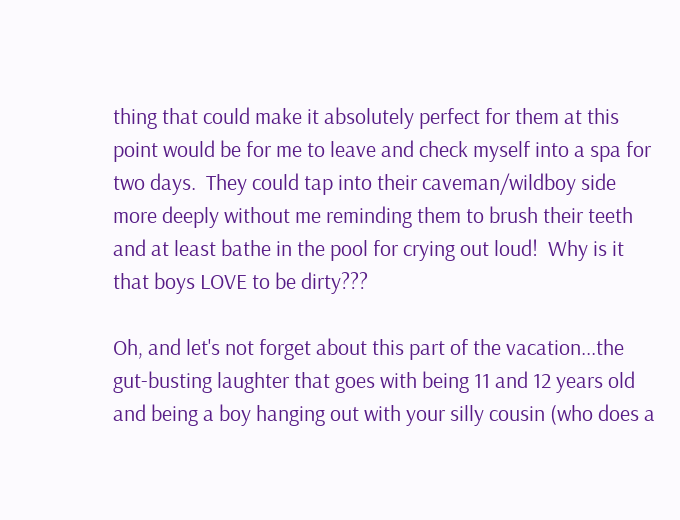thing that could make it absolutely perfect for them at this point would be for me to leave and check myself into a spa for two days.  They could tap into their caveman/wildboy side more deeply without me reminding them to brush their teeth and at least bathe in the pool for crying out loud!  Why is it that boys LOVE to be dirty???

Oh, and let's not forget about this part of the vacation...the gut-busting laughter that goes with being 11 and 12 years old and being a boy hanging out with your silly cousin (who does a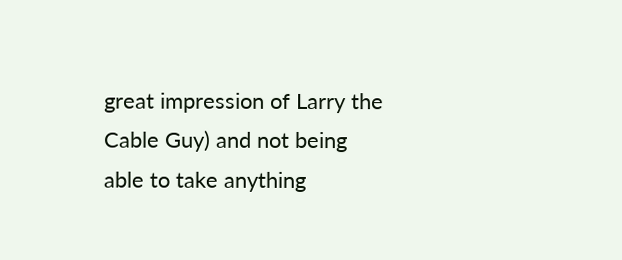great impression of Larry the Cable Guy) and not being able to take anything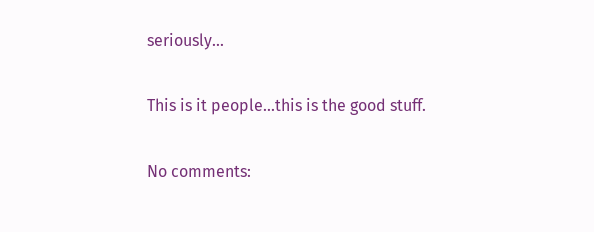seriously...

This is it people...this is the good stuff.

No comments: